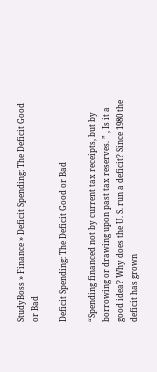StudyBoss » Finance » Deficit Spending: The Deficit Good or Bad

Deficit Spending: The Deficit Good or Bad

“Spending financed not by current tax receipts, but by borrowing or drawing upon past tax reserves. ” , Is it a good idea? Why does the U. S. run a deficit? Since 1980 the deficit has grown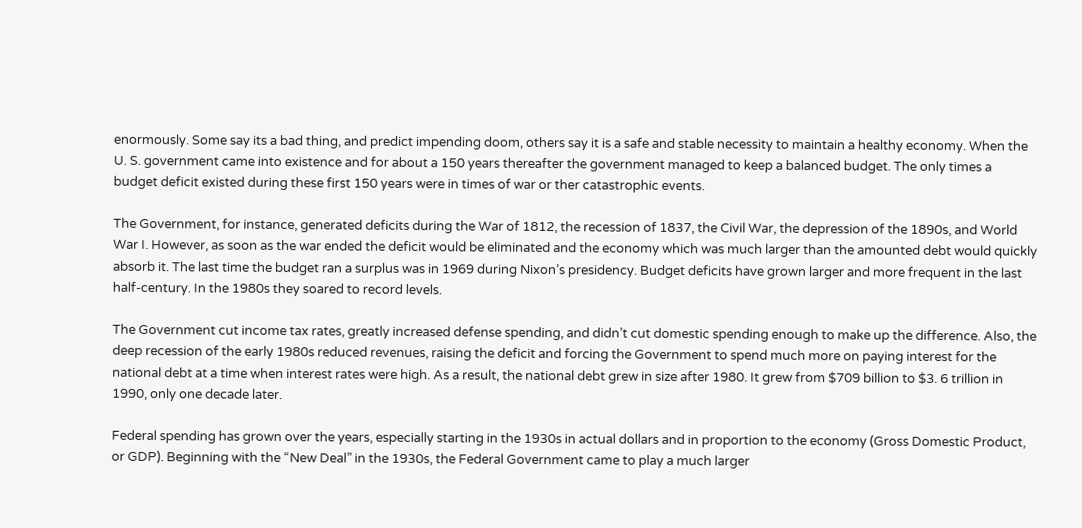enormously. Some say its a bad thing, and predict impending doom, others say it is a safe and stable necessity to maintain a healthy economy. When the U. S. government came into existence and for about a 150 years thereafter the government managed to keep a balanced budget. The only times a budget deficit existed during these first 150 years were in times of war or ther catastrophic events.

The Government, for instance, generated deficits during the War of 1812, the recession of 1837, the Civil War, the depression of the 1890s, and World War I. However, as soon as the war ended the deficit would be eliminated and the economy which was much larger than the amounted debt would quickly absorb it. The last time the budget ran a surplus was in 1969 during Nixon’s presidency. Budget deficits have grown larger and more frequent in the last half-century. In the 1980s they soared to record levels.

The Government cut income tax rates, greatly increased defense spending, and didn’t cut domestic spending enough to make up the difference. Also, the deep recession of the early 1980s reduced revenues, raising the deficit and forcing the Government to spend much more on paying interest for the national debt at a time when interest rates were high. As a result, the national debt grew in size after 1980. It grew from $709 billion to $3. 6 trillion in 1990, only one decade later.

Federal spending has grown over the years, especially starting in the 1930s in actual dollars and in proportion to the economy (Gross Domestic Product, or GDP). Beginning with the “New Deal” in the 1930s, the Federal Government came to play a much larger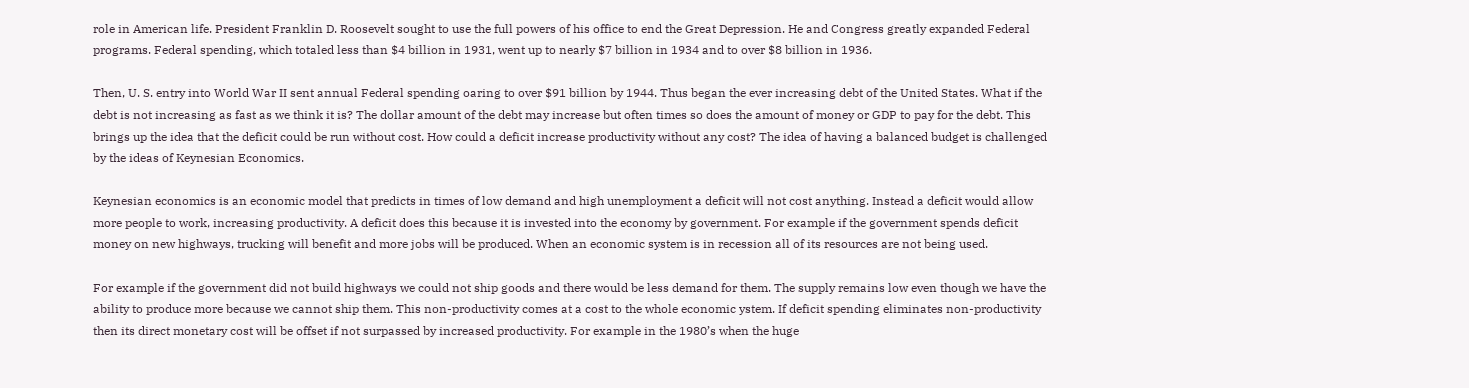role in American life. President Franklin D. Roosevelt sought to use the full powers of his office to end the Great Depression. He and Congress greatly expanded Federal programs. Federal spending, which totaled less than $4 billion in 1931, went up to nearly $7 billion in 1934 and to over $8 billion in 1936.

Then, U. S. entry into World War II sent annual Federal spending oaring to over $91 billion by 1944. Thus began the ever increasing debt of the United States. What if the debt is not increasing as fast as we think it is? The dollar amount of the debt may increase but often times so does the amount of money or GDP to pay for the debt. This brings up the idea that the deficit could be run without cost. How could a deficit increase productivity without any cost? The idea of having a balanced budget is challenged by the ideas of Keynesian Economics.

Keynesian economics is an economic model that predicts in times of low demand and high unemployment a deficit will not cost anything. Instead a deficit would allow more people to work, increasing productivity. A deficit does this because it is invested into the economy by government. For example if the government spends deficit money on new highways, trucking will benefit and more jobs will be produced. When an economic system is in recession all of its resources are not being used.

For example if the government did not build highways we could not ship goods and there would be less demand for them. The supply remains low even though we have the ability to produce more because we cannot ship them. This non-productivity comes at a cost to the whole economic ystem. If deficit spending eliminates non-productivity then its direct monetary cost will be offset if not surpassed by increased productivity. For example in the 1980’s when the huge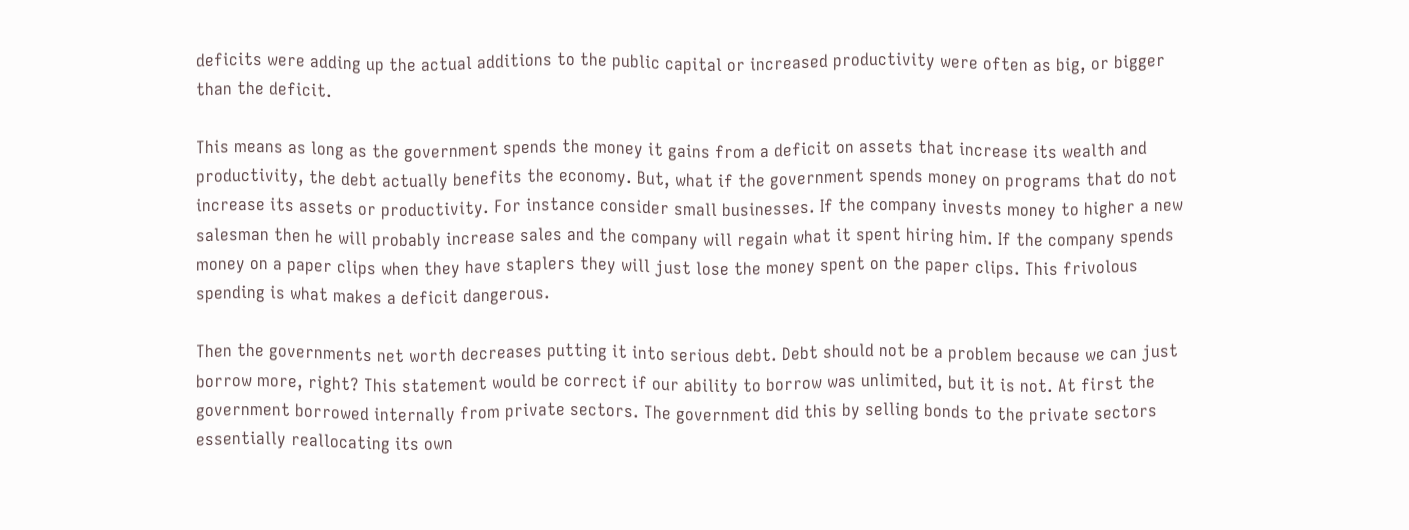deficits were adding up the actual additions to the public capital or increased productivity were often as big, or bigger than the deficit.

This means as long as the government spends the money it gains from a deficit on assets that increase its wealth and productivity, the debt actually benefits the economy. But, what if the government spends money on programs that do not increase its assets or productivity. For instance consider small businesses. If the company invests money to higher a new salesman then he will probably increase sales and the company will regain what it spent hiring him. If the company spends money on a paper clips when they have staplers they will just lose the money spent on the paper clips. This frivolous spending is what makes a deficit dangerous.

Then the governments net worth decreases putting it into serious debt. Debt should not be a problem because we can just borrow more, right? This statement would be correct if our ability to borrow was unlimited, but it is not. At first the government borrowed internally from private sectors. The government did this by selling bonds to the private sectors essentially reallocating its own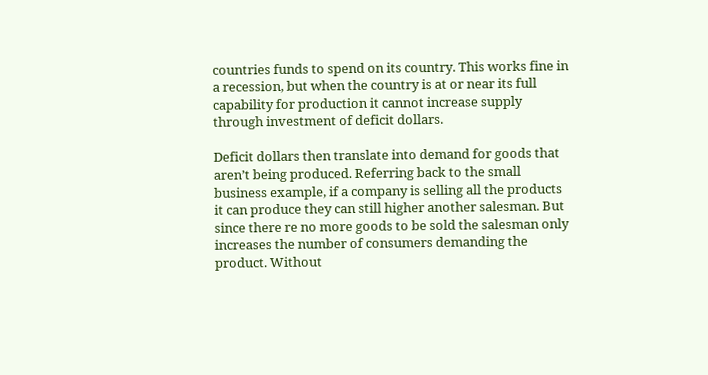countries funds to spend on its country. This works fine in a recession, but when the country is at or near its full capability for production it cannot increase supply through investment of deficit dollars.

Deficit dollars then translate into demand for goods that aren’t being produced. Referring back to the small business example, if a company is selling all the products it can produce they can still higher another salesman. But since there re no more goods to be sold the salesman only increases the number of consumers demanding the product. Without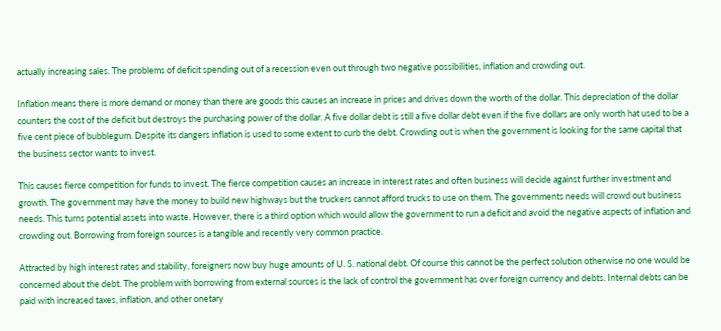actually increasing sales. The problems of deficit spending out of a recession even out through two negative possibilities, inflation and crowding out.

Inflation means there is more demand or money than there are goods this causes an increase in prices and drives down the worth of the dollar. This depreciation of the dollar counters the cost of the deficit but destroys the purchasing power of the dollar. A five dollar debt is still a five dollar debt even if the five dollars are only worth hat used to be a five cent piece of bubblegum. Despite its dangers inflation is used to some extent to curb the debt. Crowding out is when the government is looking for the same capital that the business sector wants to invest.

This causes fierce competition for funds to invest. The fierce competition causes an increase in interest rates and often business will decide against further investment and growth. The government may have the money to build new highways but the truckers cannot afford trucks to use on them. The governments needs will crowd out business needs. This turns potential assets into waste. However, there is a third option which would allow the government to run a deficit and avoid the negative aspects of inflation and crowding out. Borrowing from foreign sources is a tangible and recently very common practice.

Attracted by high interest rates and stability, foreigners now buy huge amounts of U. S. national debt. Of course this cannot be the perfect solution otherwise no one would be concerned about the debt. The problem with borrowing from external sources is the lack of control the government has over foreign currency and debts. Internal debts can be paid with increased taxes, inflation, and other onetary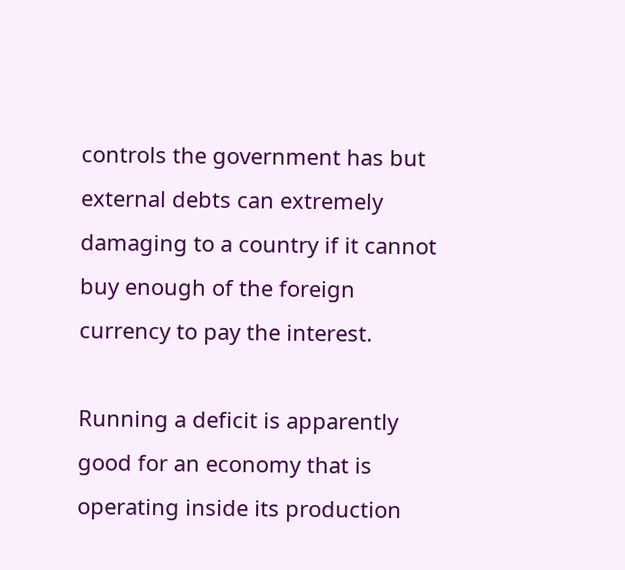controls the government has but external debts can extremely damaging to a country if it cannot buy enough of the foreign currency to pay the interest.

Running a deficit is apparently good for an economy that is operating inside its production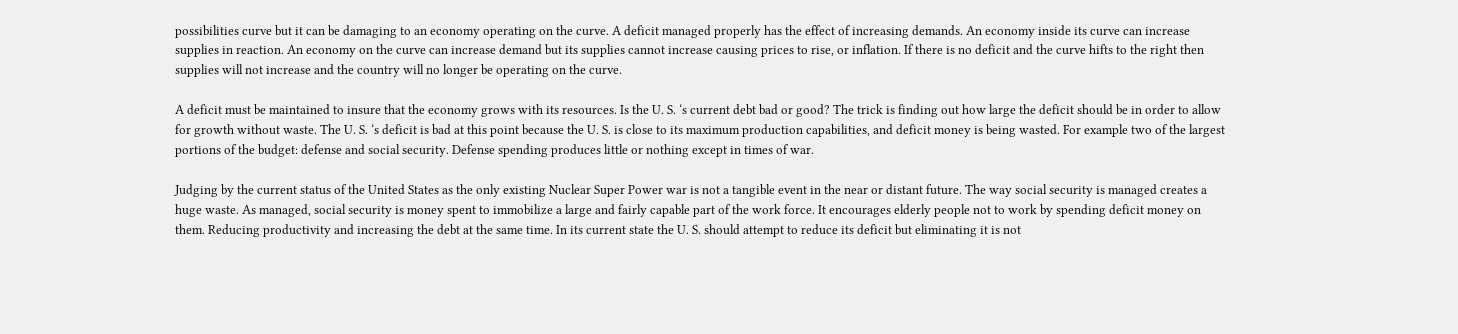possibilities curve but it can be damaging to an economy operating on the curve. A deficit managed properly has the effect of increasing demands. An economy inside its curve can increase supplies in reaction. An economy on the curve can increase demand but its supplies cannot increase causing prices to rise, or inflation. If there is no deficit and the curve hifts to the right then supplies will not increase and the country will no longer be operating on the curve.

A deficit must be maintained to insure that the economy grows with its resources. Is the U. S. ‘s current debt bad or good? The trick is finding out how large the deficit should be in order to allow for growth without waste. The U. S. ‘s deficit is bad at this point because the U. S. is close to its maximum production capabilities, and deficit money is being wasted. For example two of the largest portions of the budget: defense and social security. Defense spending produces little or nothing except in times of war.

Judging by the current status of the United States as the only existing Nuclear Super Power war is not a tangible event in the near or distant future. The way social security is managed creates a huge waste. As managed, social security is money spent to immobilize a large and fairly capable part of the work force. It encourages elderly people not to work by spending deficit money on them. Reducing productivity and increasing the debt at the same time. In its current state the U. S. should attempt to reduce its deficit but eliminating it is not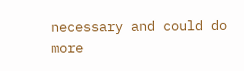necessary and could do more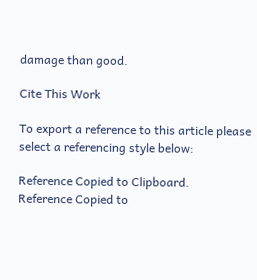damage than good.

Cite This Work

To export a reference to this article please select a referencing style below:

Reference Copied to Clipboard.
Reference Copied to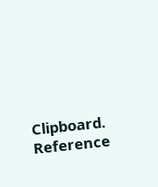Clipboard.
Reference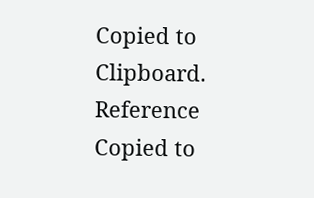Copied to Clipboard.
Reference Copied to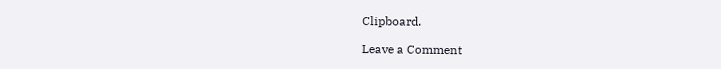Clipboard.

Leave a Comment